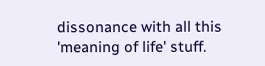dissonance with all this 'meaning of life' stuff.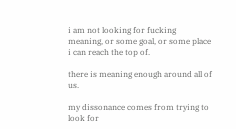i am not looking for fucking meaning, or some goal, or some place i can reach the top of.

there is meaning enough around all of us.

my dissonance comes from trying to look for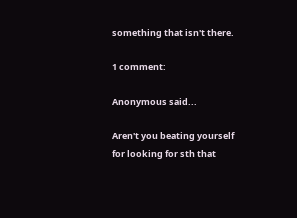something that isn't there.

1 comment:

Anonymous said...

Aren't you beating yourself for looking for sth that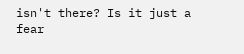isn't there? Is it just a fear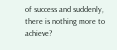of success and suddenly, there is nothing more to achieve?